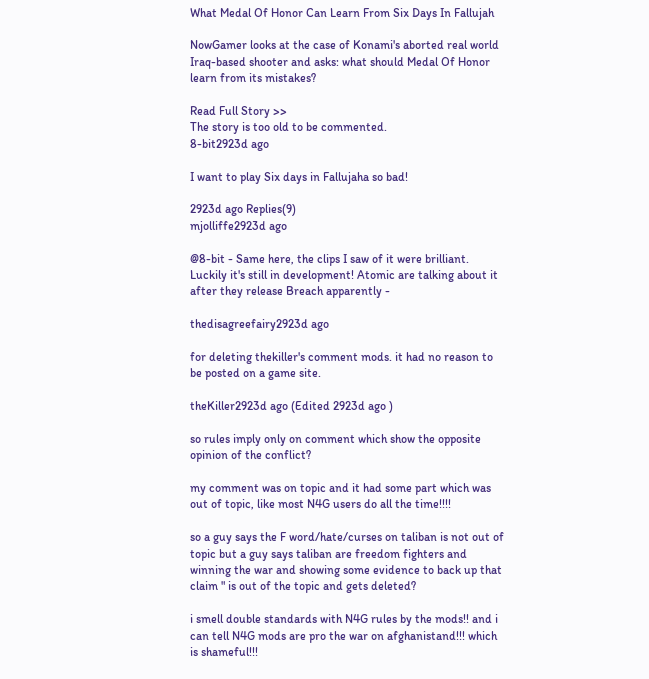What Medal Of Honor Can Learn From Six Days In Fallujah

NowGamer looks at the case of Konami's aborted real world Iraq-based shooter and asks: what should Medal Of Honor learn from its mistakes?

Read Full Story >>
The story is too old to be commented.
8-bit2923d ago

I want to play Six days in Fallujaha so bad!

2923d ago Replies(9)
mjolliffe2923d ago

@8-bit - Same here, the clips I saw of it were brilliant. Luckily it's still in development! Atomic are talking about it after they release Breach apparently -

thedisagreefairy2923d ago

for deleting thekiller's comment mods. it had no reason to be posted on a game site.

theKiller2923d ago (Edited 2923d ago )

so rules imply only on comment which show the opposite opinion of the conflict?

my comment was on topic and it had some part which was out of topic, like most N4G users do all the time!!!!

so a guy says the F word/hate/curses on taliban is not out of topic but a guy says taliban are freedom fighters and winning the war and showing some evidence to back up that claim " is out of the topic and gets deleted?

i smell double standards with N4G rules by the mods!! and i can tell N4G mods are pro the war on afghanistand!!! which is shameful!!!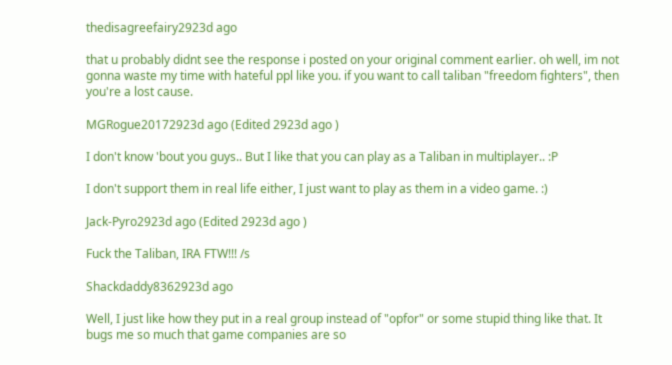thedisagreefairy2923d ago

that u probably didnt see the response i posted on your original comment earlier. oh well, im not gonna waste my time with hateful ppl like you. if you want to call taliban "freedom fighters", then you're a lost cause.

MGRogue20172923d ago (Edited 2923d ago )

I don't know 'bout you guys.. But I like that you can play as a Taliban in multiplayer.. :P

I don't support them in real life either, I just want to play as them in a video game. :)

Jack-Pyro2923d ago (Edited 2923d ago )

Fuck the Taliban, IRA FTW!!! /s

Shackdaddy8362923d ago

Well, I just like how they put in a real group instead of "opfor" or some stupid thing like that. It bugs me so much that game companies are so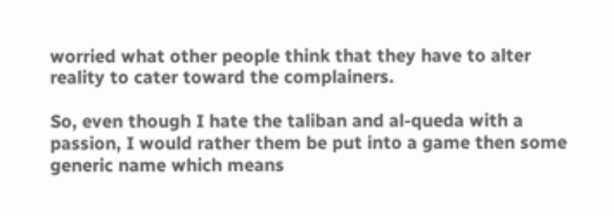worried what other people think that they have to alter reality to cater toward the complainers.

So, even though I hate the taliban and al-queda with a passion, I would rather them be put into a game then some generic name which means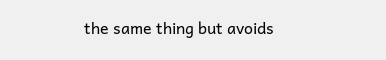the same thing but avoids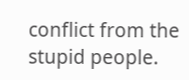conflict from the stupid people.